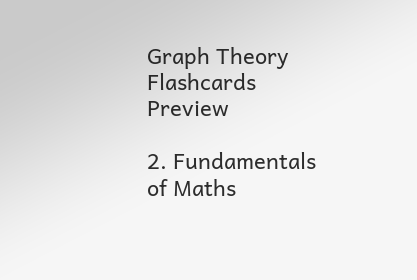Graph Theory Flashcards Preview

2. Fundamentals of Maths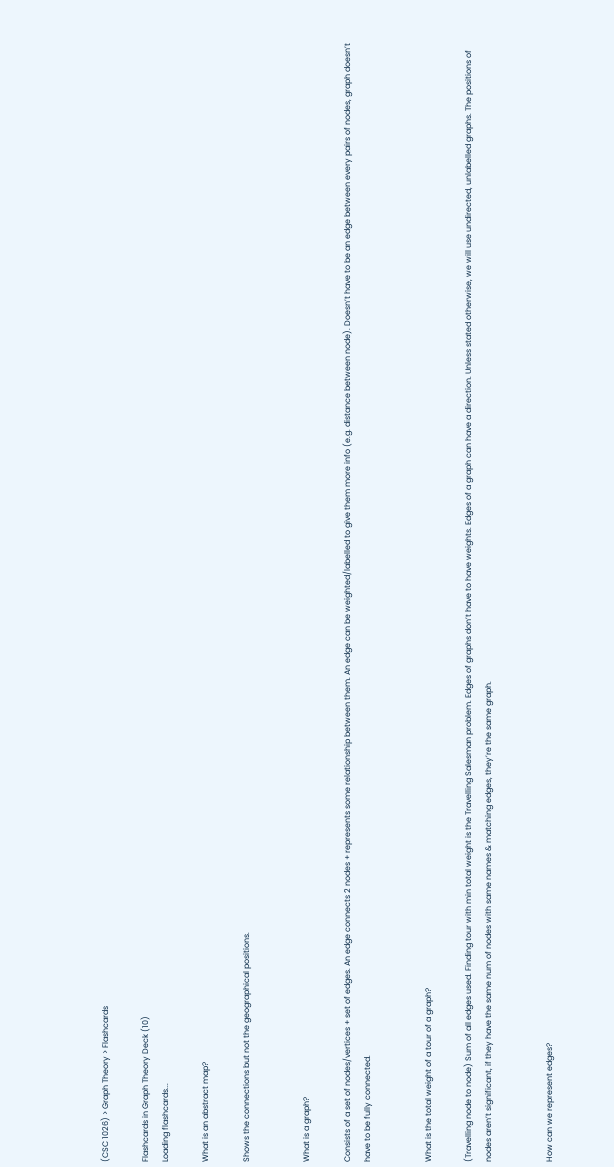(CSC 1026) > Graph Theory > Flashcards

Flashcards in Graph Theory Deck (10)
Loading flashcards...

What is an abstract map?

Shows the connections but not the geographical positions.


What is a graph?

Consists of a set of nodes/vertices + set of edges. An edge connects 2 nodes + represents some relationship between them. An edge can be weighted/labelled to give them more info (e.g. distance between node). Doesn’t have to be an edge between every pairs of nodes, graph doesn’t have to be fully connected.


What is the total weight of a tour of a graph?

(Travelling node to node) Sum of all edges used. Finding tour with min total weight is the Travelling Salesman problem. Edges of graphs don’t have to have weights. Edges of a graph can have a direction. Unless stated otherwise, we will use undirected, unlabelled graphs. The positions of nodes aren’t significant, if they have the same num of nodes with same names & matching edges, they’re the same graph.


How can we represent edges?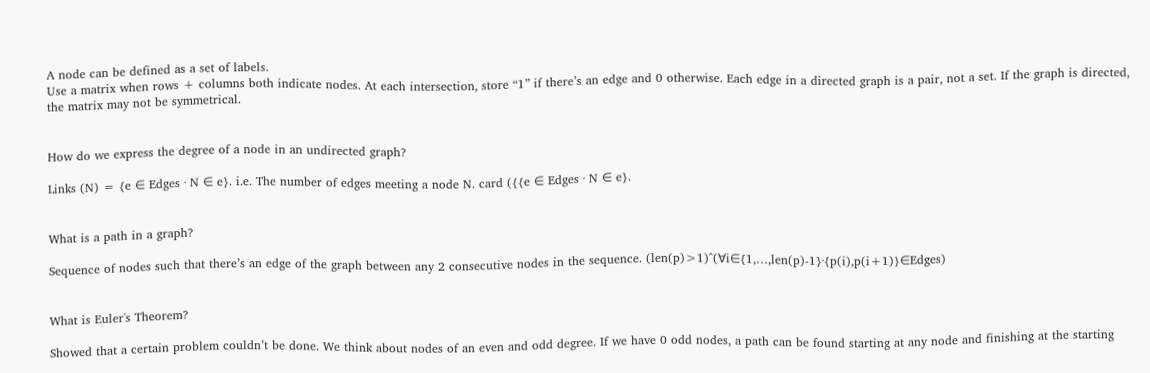A node can be defined as a set of labels.
Use a matrix when rows + columns both indicate nodes. At each intersection, store “1” if there’s an edge and 0 otherwise. Each edge in a directed graph is a pair, not a set. If the graph is directed, the matrix may not be symmetrical.


How do we express the degree of a node in an undirected graph?

Links (N) = {e ∈ Edges ∙ N ∈ e}. i.e. The number of edges meeting a node N. card ({{e ∈ Edges ∙ N ∈ e}.


What is a path in a graph?

Sequence of nodes such that there’s an edge of the graph between any 2 consecutive nodes in the sequence. (len(p)>1)^(∀i∈{1,…,len(p)-1}∙{p(i),p(i+1)}∈Edges)


What is Euler's Theorem?

Showed that a certain problem couldn’t be done. We think about nodes of an even and odd degree. If we have 0 odd nodes, a path can be found starting at any node and finishing at the starting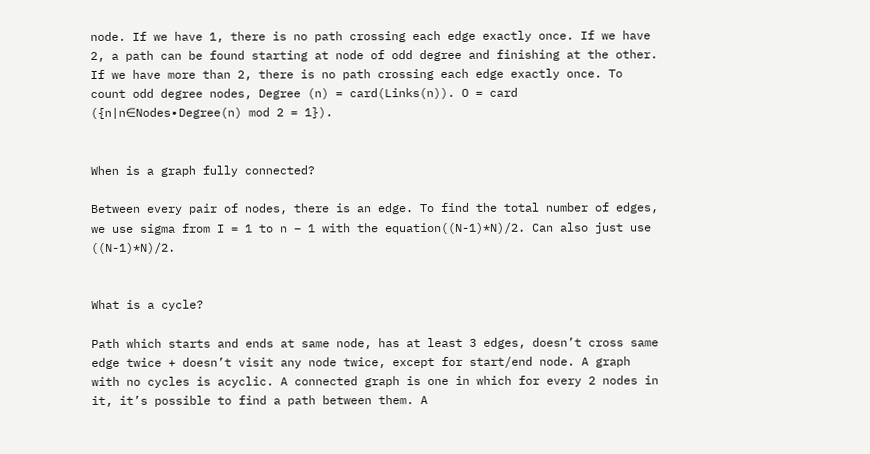node. If we have 1, there is no path crossing each edge exactly once. If we have 2, a path can be found starting at node of odd degree and finishing at the other. If we have more than 2, there is no path crossing each edge exactly once. To count odd degree nodes, Degree (n) = card(Links(n)). O = card ({n|n∈Nodes∙Degree(n) mod 2 = 1}).


When is a graph fully connected?

Between every pair of nodes, there is an edge. To find the total number of edges, we use sigma from I = 1 to n – 1 with the equation((N-1)*N)/2. Can also just use ((N-1)*N)/2.


What is a cycle?

Path which starts and ends at same node, has at least 3 edges, doesn’t cross same edge twice + doesn’t visit any node twice, except for start/end node. A graph with no cycles is acyclic. A connected graph is one in which for every 2 nodes in it, it’s possible to find a path between them. A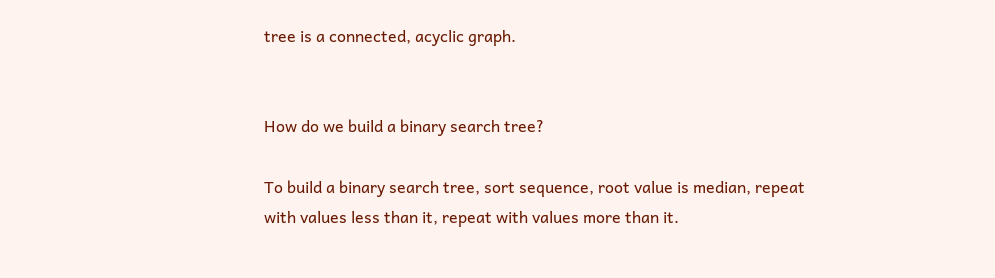tree is a connected, acyclic graph.


How do we build a binary search tree?

To build a binary search tree, sort sequence, root value is median, repeat with values less than it, repeat with values more than it.